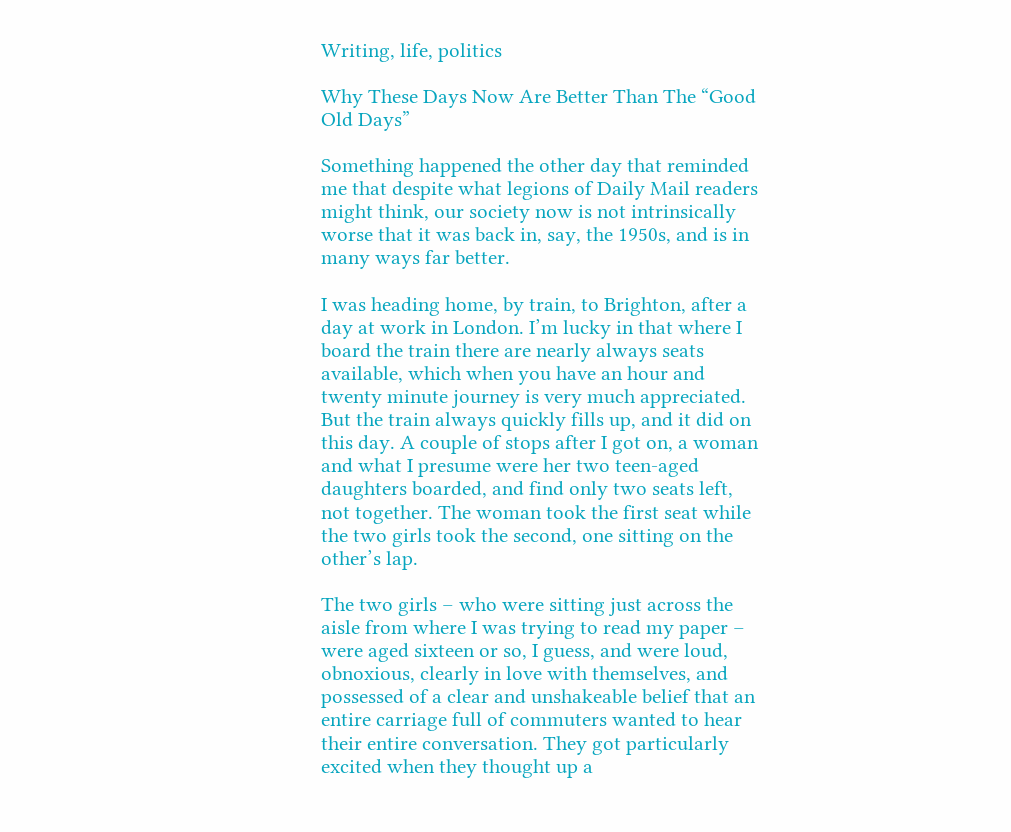Writing, life, politics

Why These Days Now Are Better Than The “Good Old Days”

Something happened the other day that reminded me that despite what legions of Daily Mail readers might think, our society now is not intrinsically worse that it was back in, say, the 1950s, and is in many ways far better.

I was heading home, by train, to Brighton, after a day at work in London. I’m lucky in that where I board the train there are nearly always seats available, which when you have an hour and twenty minute journey is very much appreciated. But the train always quickly fills up, and it did on this day. A couple of stops after I got on, a woman and what I presume were her two teen-aged daughters boarded, and find only two seats left, not together. The woman took the first seat while the two girls took the second, one sitting on the other’s lap.

The two girls – who were sitting just across the aisle from where I was trying to read my paper – were aged sixteen or so, I guess, and were loud, obnoxious, clearly in love with themselves, and possessed of a clear and unshakeable belief that an entire carriage full of commuters wanted to hear their entire conversation. They got particularly excited when they thought up a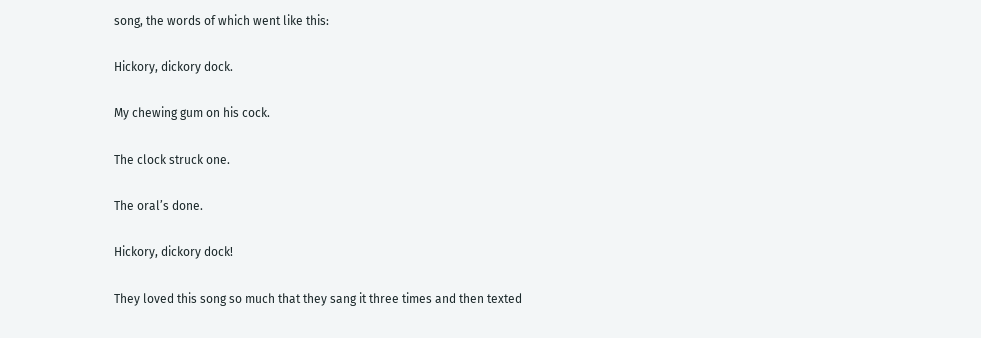song, the words of which went like this:

Hickory, dickory dock.

My chewing gum on his cock.

The clock struck one.

The oral’s done.

Hickory, dickory dock!

They loved this song so much that they sang it three times and then texted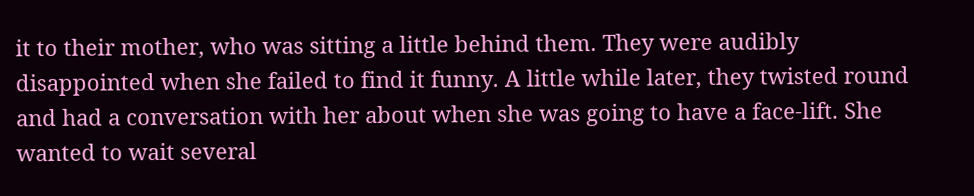it to their mother, who was sitting a little behind them. They were audibly disappointed when she failed to find it funny. A little while later, they twisted round and had a conversation with her about when she was going to have a face-lift. She wanted to wait several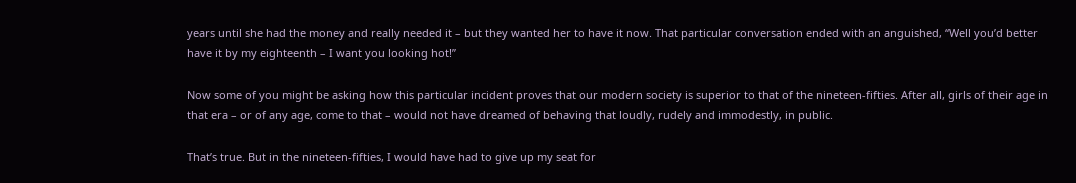years until she had the money and really needed it – but they wanted her to have it now. That particular conversation ended with an anguished, “Well you’d better have it by my eighteenth – I want you looking hot!”

Now some of you might be asking how this particular incident proves that our modern society is superior to that of the nineteen-fifties. After all, girls of their age in that era – or of any age, come to that – would not have dreamed of behaving that loudly, rudely and immodestly, in public.

That’s true. But in the nineteen-fifties, I would have had to give up my seat for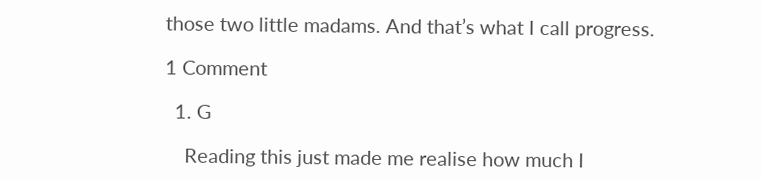those two little madams. And that’s what I call progress.

1 Comment

  1. G

    Reading this just made me realise how much I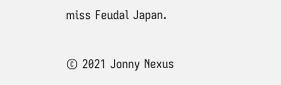miss Feudal Japan.

© 2021 Jonny Nexus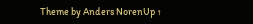Theme by Anders NorenUp ↑